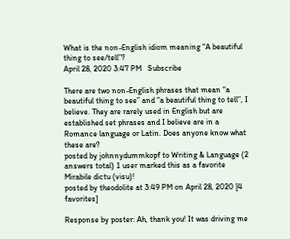What is the non-English idiom meaning “A beautiful thing to see/tell”?
April 28, 2020 3:47 PM   Subscribe

There are two non-English phrases that mean “a beautiful thing to see” and “a beautiful thing to tell”, I believe. They are rarely used in English but are established set phrases and I believe are in a Romance language or Latin. Does anyone know what these are?
posted by johnnydummkopf to Writing & Language (2 answers total) 1 user marked this as a favorite
Mirabile dictu (visu)!
posted by theodolite at 3:49 PM on April 28, 2020 [4 favorites]

Response by poster: Ah, thank you! It was driving me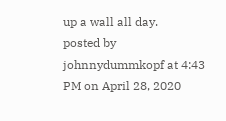up a wall all day.
posted by johnnydummkopf at 4:43 PM on April 28, 2020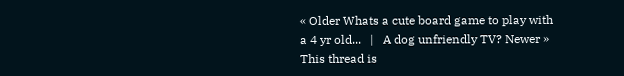« Older Whats a cute board game to play with a 4 yr old...   |   A dog unfriendly TV? Newer »
This thread is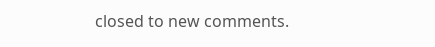closed to new comments.